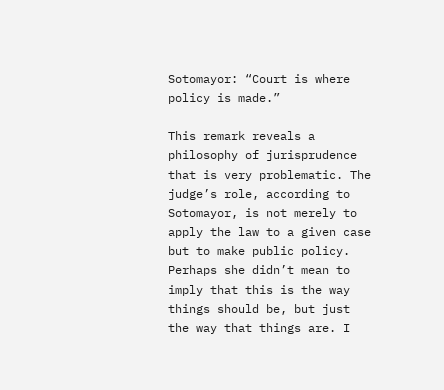Sotomayor: “Court is where policy is made.”

This remark reveals a philosophy of jurisprudence that is very problematic. The judge’s role, according to Sotomayor, is not merely to apply the law to a given case but to make public policy. Perhaps she didn’t mean to imply that this is the way things should be, but just the way that things are. I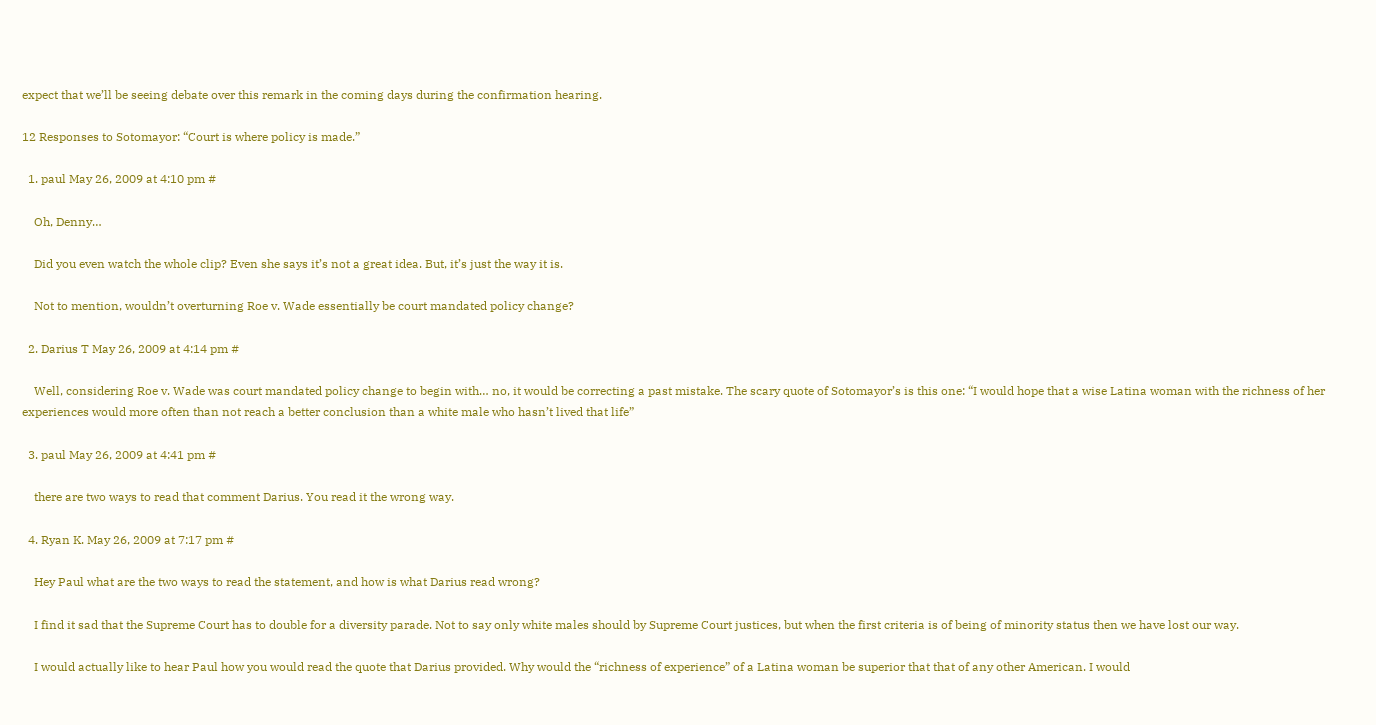expect that we’ll be seeing debate over this remark in the coming days during the confirmation hearing.

12 Responses to Sotomayor: “Court is where policy is made.”

  1. paul May 26, 2009 at 4:10 pm #

    Oh, Denny…

    Did you even watch the whole clip? Even she says it’s not a great idea. But, it’s just the way it is.

    Not to mention, wouldn’t overturning Roe v. Wade essentially be court mandated policy change?

  2. Darius T May 26, 2009 at 4:14 pm #

    Well, considering Roe v. Wade was court mandated policy change to begin with… no, it would be correcting a past mistake. The scary quote of Sotomayor’s is this one: “I would hope that a wise Latina woman with the richness of her experiences would more often than not reach a better conclusion than a white male who hasn’t lived that life”

  3. paul May 26, 2009 at 4:41 pm #

    there are two ways to read that comment Darius. You read it the wrong way.

  4. Ryan K. May 26, 2009 at 7:17 pm #

    Hey Paul what are the two ways to read the statement, and how is what Darius read wrong?

    I find it sad that the Supreme Court has to double for a diversity parade. Not to say only white males should by Supreme Court justices, but when the first criteria is of being of minority status then we have lost our way.

    I would actually like to hear Paul how you would read the quote that Darius provided. Why would the “richness of experience” of a Latina woman be superior that that of any other American. I would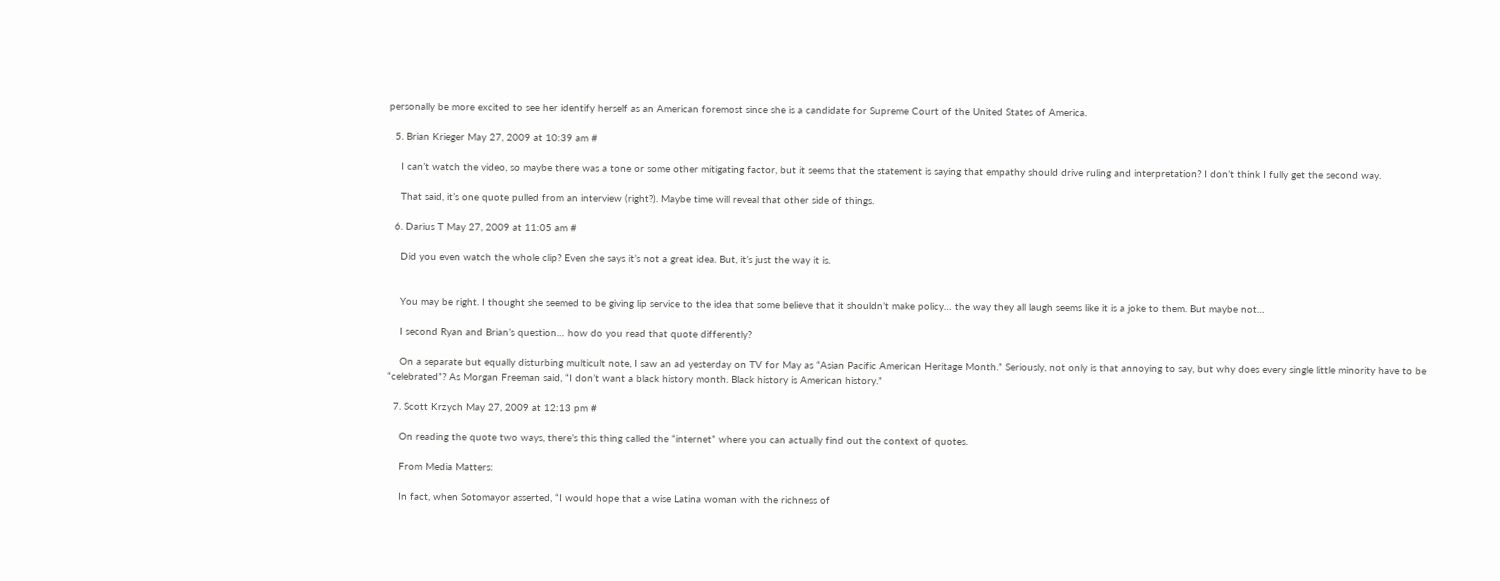personally be more excited to see her identify herself as an American foremost since she is a candidate for Supreme Court of the United States of America.

  5. Brian Krieger May 27, 2009 at 10:39 am #

    I can’t watch the video, so maybe there was a tone or some other mitigating factor, but it seems that the statement is saying that empathy should drive ruling and interpretation? I don’t think I fully get the second way.

    That said, it’s one quote pulled from an interview (right?). Maybe time will reveal that other side of things.

  6. Darius T May 27, 2009 at 11:05 am #

    Did you even watch the whole clip? Even she says it’s not a great idea. But, it’s just the way it is.


    You may be right. I thought she seemed to be giving lip service to the idea that some believe that it shouldn’t make policy… the way they all laugh seems like it is a joke to them. But maybe not…

    I second Ryan and Brian’s question… how do you read that quote differently?

    On a separate but equally disturbing multicult note, I saw an ad yesterday on TV for May as “Asian Pacific American Heritage Month.” Seriously, not only is that annoying to say, but why does every single little minority have to be “celebrated”? As Morgan Freeman said, “I don’t want a black history month. Black history is American history.”

  7. Scott Krzych May 27, 2009 at 12:13 pm #

    On reading the quote two ways, there’s this thing called the “internet” where you can actually find out the context of quotes.

    From Media Matters:

    In fact, when Sotomayor asserted, “I would hope that a wise Latina woman with the richness of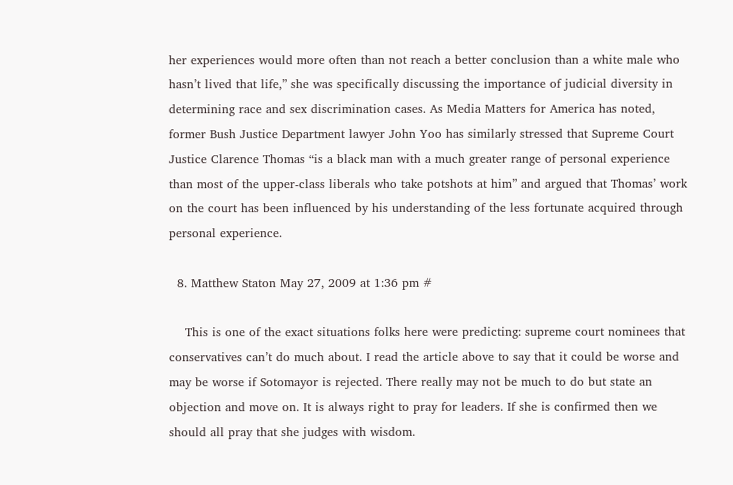her experiences would more often than not reach a better conclusion than a white male who hasn’t lived that life,” she was specifically discussing the importance of judicial diversity in determining race and sex discrimination cases. As Media Matters for America has noted, former Bush Justice Department lawyer John Yoo has similarly stressed that Supreme Court Justice Clarence Thomas “is a black man with a much greater range of personal experience than most of the upper-class liberals who take potshots at him” and argued that Thomas’ work on the court has been influenced by his understanding of the less fortunate acquired through personal experience.

  8. Matthew Staton May 27, 2009 at 1:36 pm #

    This is one of the exact situations folks here were predicting: supreme court nominees that conservatives can’t do much about. I read the article above to say that it could be worse and may be worse if Sotomayor is rejected. There really may not be much to do but state an objection and move on. It is always right to pray for leaders. If she is confirmed then we should all pray that she judges with wisdom.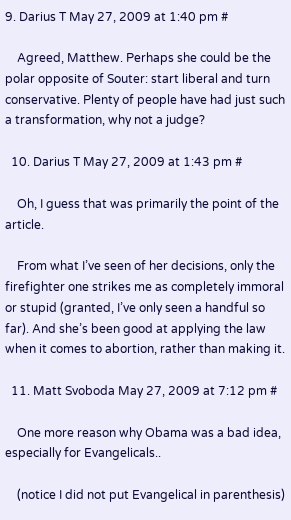9. Darius T May 27, 2009 at 1:40 pm #

    Agreed, Matthew. Perhaps she could be the polar opposite of Souter: start liberal and turn conservative. Plenty of people have had just such a transformation, why not a judge?

  10. Darius T May 27, 2009 at 1:43 pm #

    Oh, I guess that was primarily the point of the article.

    From what I’ve seen of her decisions, only the firefighter one strikes me as completely immoral or stupid (granted, I’ve only seen a handful so far). And she’s been good at applying the law when it comes to abortion, rather than making it.

  11. Matt Svoboda May 27, 2009 at 7:12 pm #

    One more reason why Obama was a bad idea, especially for Evangelicals..

    (notice I did not put Evangelical in parenthesis)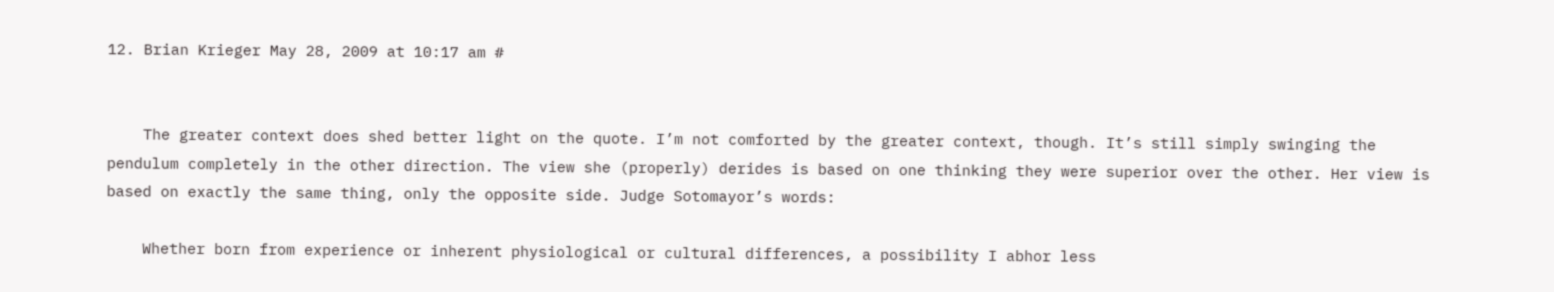12. Brian Krieger May 28, 2009 at 10:17 am #


    The greater context does shed better light on the quote. I’m not comforted by the greater context, though. It’s still simply swinging the pendulum completely in the other direction. The view she (properly) derides is based on one thinking they were superior over the other. Her view is based on exactly the same thing, only the opposite side. Judge Sotomayor’s words:

    Whether born from experience or inherent physiological or cultural differences, a possibility I abhor less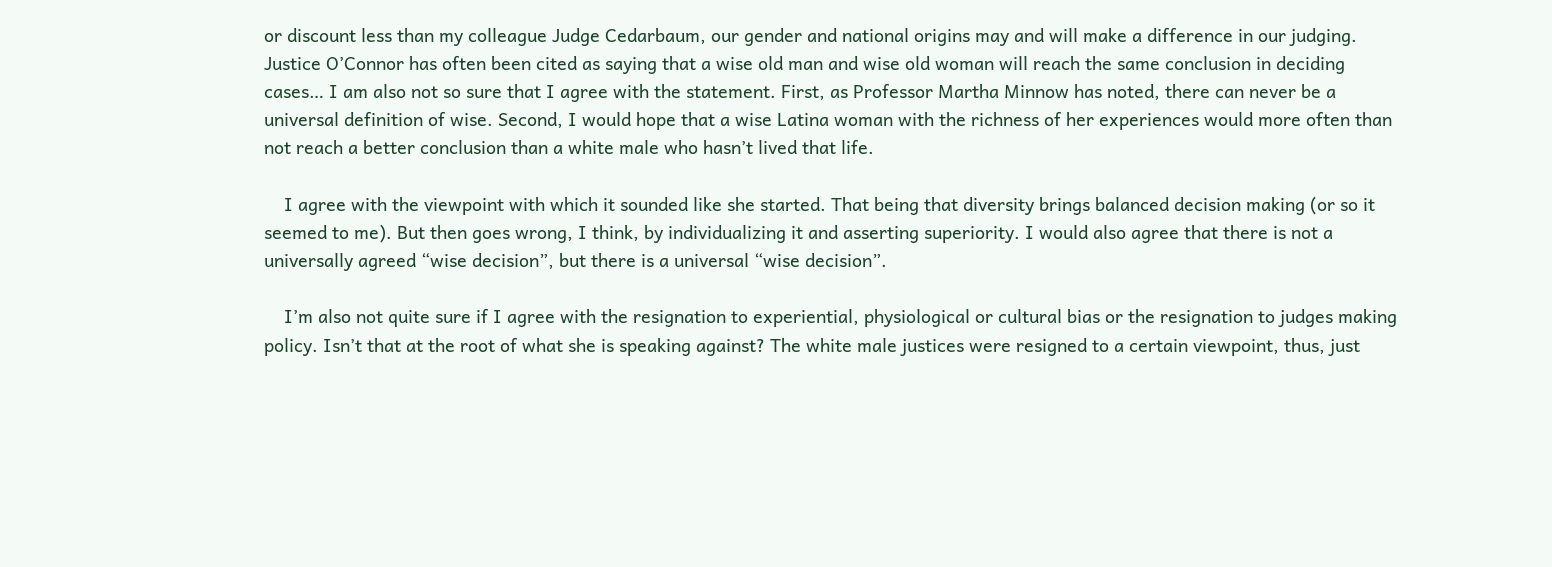or discount less than my colleague Judge Cedarbaum, our gender and national origins may and will make a difference in our judging. Justice O’Connor has often been cited as saying that a wise old man and wise old woman will reach the same conclusion in deciding cases… I am also not so sure that I agree with the statement. First, as Professor Martha Minnow has noted, there can never be a universal definition of wise. Second, I would hope that a wise Latina woman with the richness of her experiences would more often than not reach a better conclusion than a white male who hasn’t lived that life.

    I agree with the viewpoint with which it sounded like she started. That being that diversity brings balanced decision making (or so it seemed to me). But then goes wrong, I think, by individualizing it and asserting superiority. I would also agree that there is not a universally agreed “wise decision”, but there is a universal “wise decision”.

    I’m also not quite sure if I agree with the resignation to experiential, physiological or cultural bias or the resignation to judges making policy. Isn’t that at the root of what she is speaking against? The white male justices were resigned to a certain viewpoint, thus, just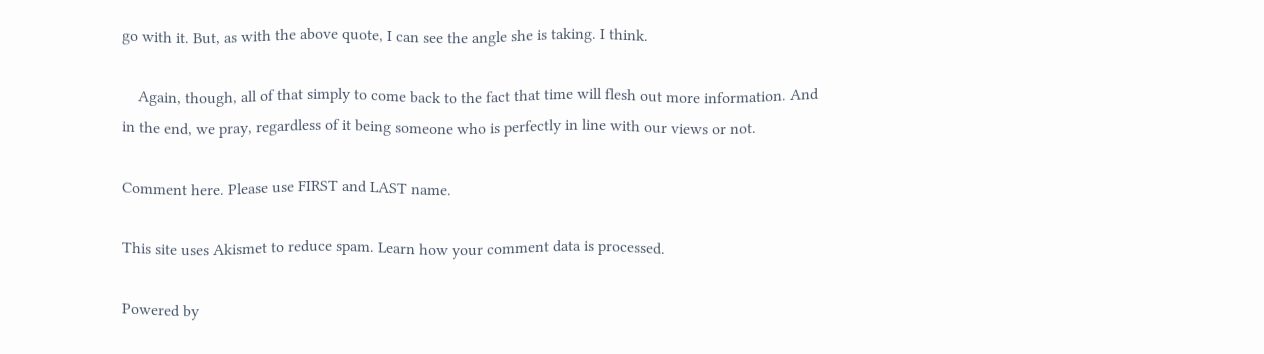go with it. But, as with the above quote, I can see the angle she is taking. I think.

    Again, though, all of that simply to come back to the fact that time will flesh out more information. And in the end, we pray, regardless of it being someone who is perfectly in line with our views or not.

Comment here. Please use FIRST and LAST name.

This site uses Akismet to reduce spam. Learn how your comment data is processed.

Powered by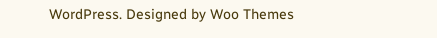WordPress. Designed by Woo Themes